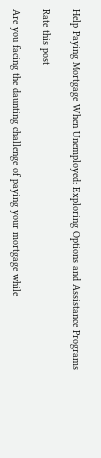Help Paying Mortgage When Unemployed: Exploring Options and Assistance Programs

Rate this post

Are you facing the daunting challenge of paying your mortgage while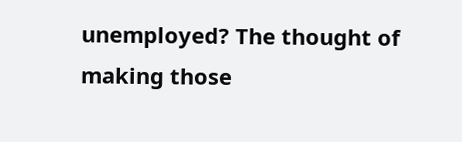unemployed? The thought of making those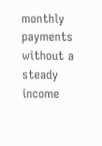monthly payments without a steady income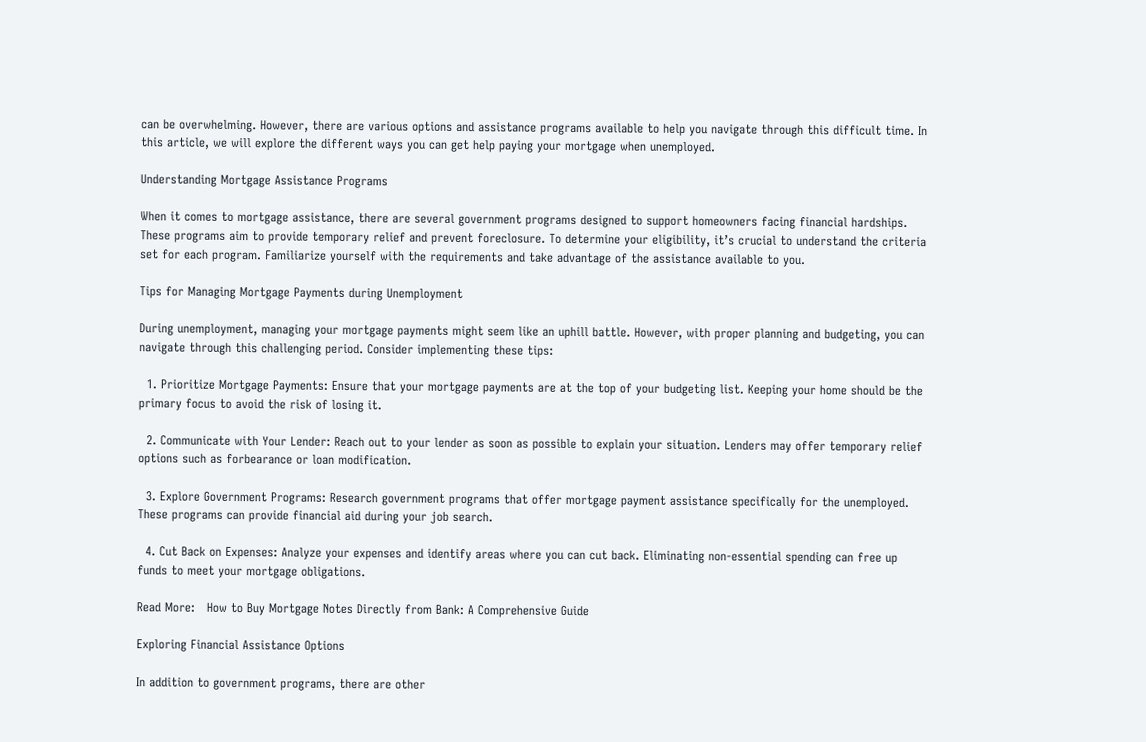can be overwhelming. However, there are various options and assistance programs available to help you navigate through this difficult time. In this article, we will explore the different ways you can get help paying your mortgage when unemployed.

Understanding Mortgage Assistance Programs

When it comes to mortgage assistance, there are several government programs designed to support homeowners facing financial hardships. These programs aim to provide temporary relief and prevent foreclosure. To determine your eligibility, it’s crucial to understand the criteria set for each program. Familiarize yourself with the requirements and take advantage of the assistance available to you.

Tips for Managing Mortgage Payments during Unemployment

During unemployment, managing your mortgage payments might seem like an uphill battle. However, with proper planning and budgeting, you can navigate through this challenging period. Consider implementing these tips:

  1. Prioritize Mortgage Payments: Ensure that your mortgage payments are at the top of your budgeting list. Keeping your home should be the primary focus to avoid the risk of losing it.

  2. Communicate with Your Lender: Reach out to your lender as soon as possible to explain your situation. Lenders may offer temporary relief options such as forbearance or loan modification.

  3. Explore Government Programs: Research government programs that offer mortgage payment assistance specifically for the unemployed. These programs can provide financial aid during your job search.

  4. Cut Back on Expenses: Analyze your expenses and identify areas where you can cut back. Eliminating non-essential spending can free up funds to meet your mortgage obligations.

Read More:   How to Buy Mortgage Notes Directly from Bank: A Comprehensive Guide

Exploring Financial Assistance Options

In addition to government programs, there are other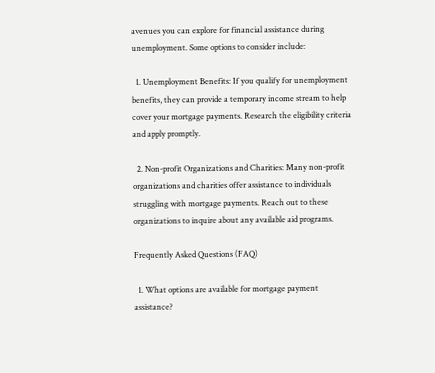avenues you can explore for financial assistance during unemployment. Some options to consider include:

  1. Unemployment Benefits: If you qualify for unemployment benefits, they can provide a temporary income stream to help cover your mortgage payments. Research the eligibility criteria and apply promptly.

  2. Non-profit Organizations and Charities: Many non-profit organizations and charities offer assistance to individuals struggling with mortgage payments. Reach out to these organizations to inquire about any available aid programs.

Frequently Asked Questions (FAQ)

  1. What options are available for mortgage payment assistance?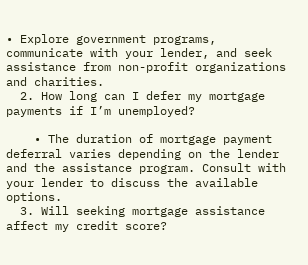• Explore government programs, communicate with your lender, and seek assistance from non-profit organizations and charities.
  2. How long can I defer my mortgage payments if I’m unemployed?

    • The duration of mortgage payment deferral varies depending on the lender and the assistance program. Consult with your lender to discuss the available options.
  3. Will seeking mortgage assistance affect my credit score?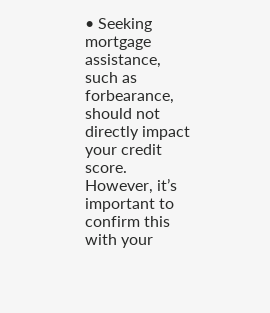• Seeking mortgage assistance, such as forbearance, should not directly impact your credit score. However, it’s important to confirm this with your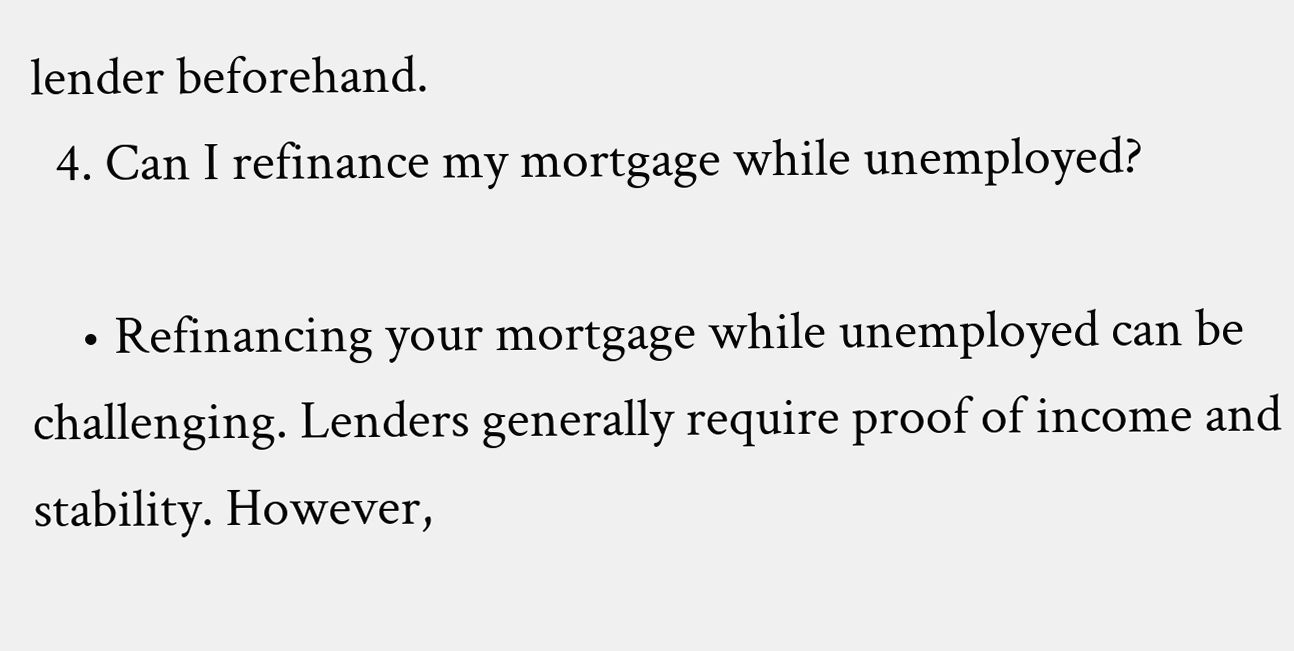lender beforehand.
  4. Can I refinance my mortgage while unemployed?

    • Refinancing your mortgage while unemployed can be challenging. Lenders generally require proof of income and stability. However,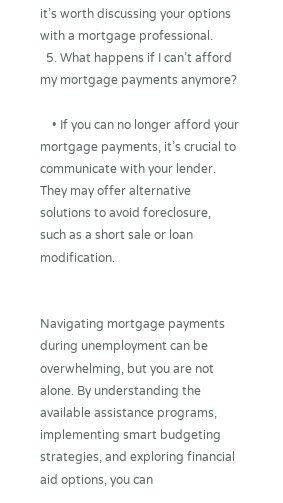it’s worth discussing your options with a mortgage professional.
  5. What happens if I can’t afford my mortgage payments anymore?

    • If you can no longer afford your mortgage payments, it’s crucial to communicate with your lender. They may offer alternative solutions to avoid foreclosure, such as a short sale or loan modification.


Navigating mortgage payments during unemployment can be overwhelming, but you are not alone. By understanding the available assistance programs, implementing smart budgeting strategies, and exploring financial aid options, you can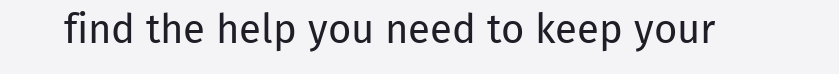find the help you need to keep your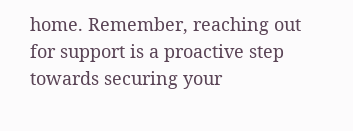home. Remember, reaching out for support is a proactive step towards securing your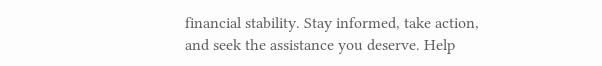financial stability. Stay informed, take action, and seek the assistance you deserve. Help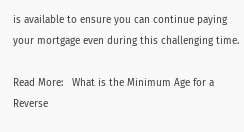is available to ensure you can continue paying your mortgage even during this challenging time.

Read More:   What is the Minimum Age for a Reverse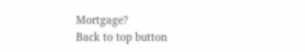Mortgage?
Back to top button